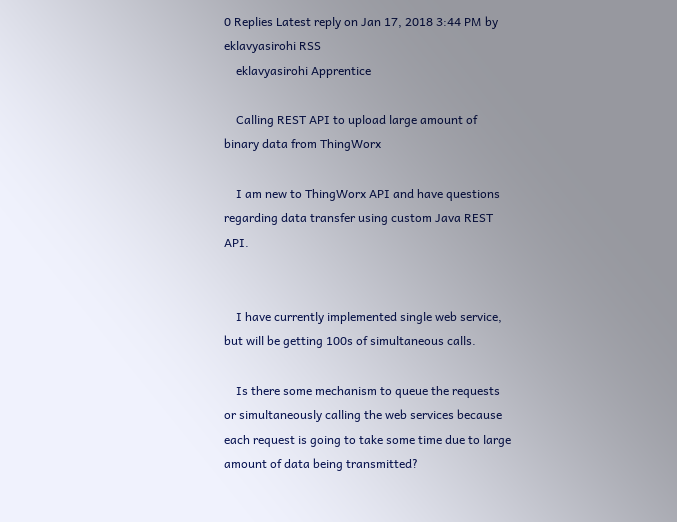0 Replies Latest reply on Jan 17, 2018 3:44 PM by eklavyasirohi RSS
    eklavyasirohi Apprentice

    Calling REST API to upload large amount of binary data from ThingWorx

    I am new to ThingWorx API and have questions regarding data transfer using custom Java REST API.


    I have currently implemented single web service, but will be getting 100s of simultaneous calls.

    Is there some mechanism to queue the requests or simultaneously calling the web services because each request is going to take some time due to large amount of data being transmitted?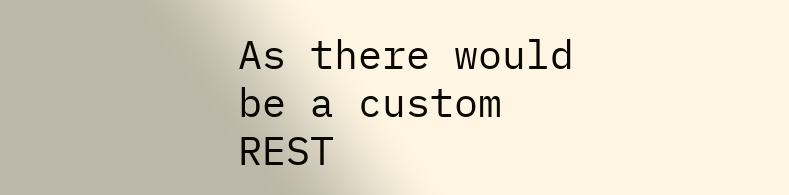As there would be a custom REST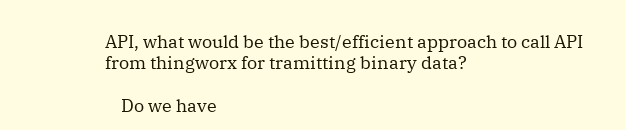API, what would be the best/efficient approach to call API from thingworx for tramitting binary data?

    Do we have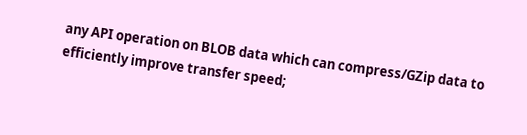any API operation on BLOB data which can compress/GZip data to efficiently improve transfer speed;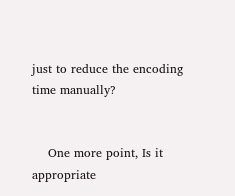just to reduce the encoding time manually?


    One more point, Is it appropriate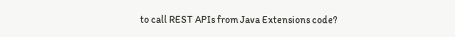to call REST APIs from Java Extensions code?